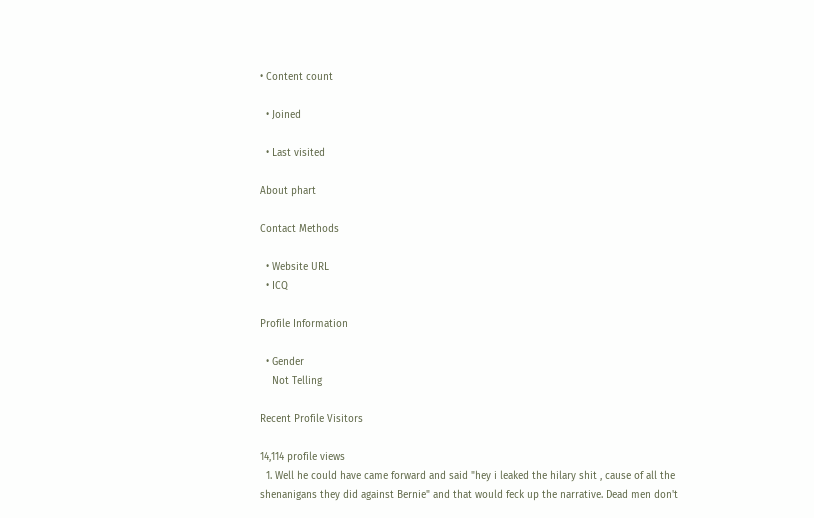• Content count

  • Joined

  • Last visited

About phart

Contact Methods

  • Website URL
  • ICQ

Profile Information

  • Gender
    Not Telling

Recent Profile Visitors

14,114 profile views
  1. Well he could have came forward and said "hey i leaked the hilary shit , cause of all the shenanigans they did against Bernie" and that would feck up the narrative. Dead men don't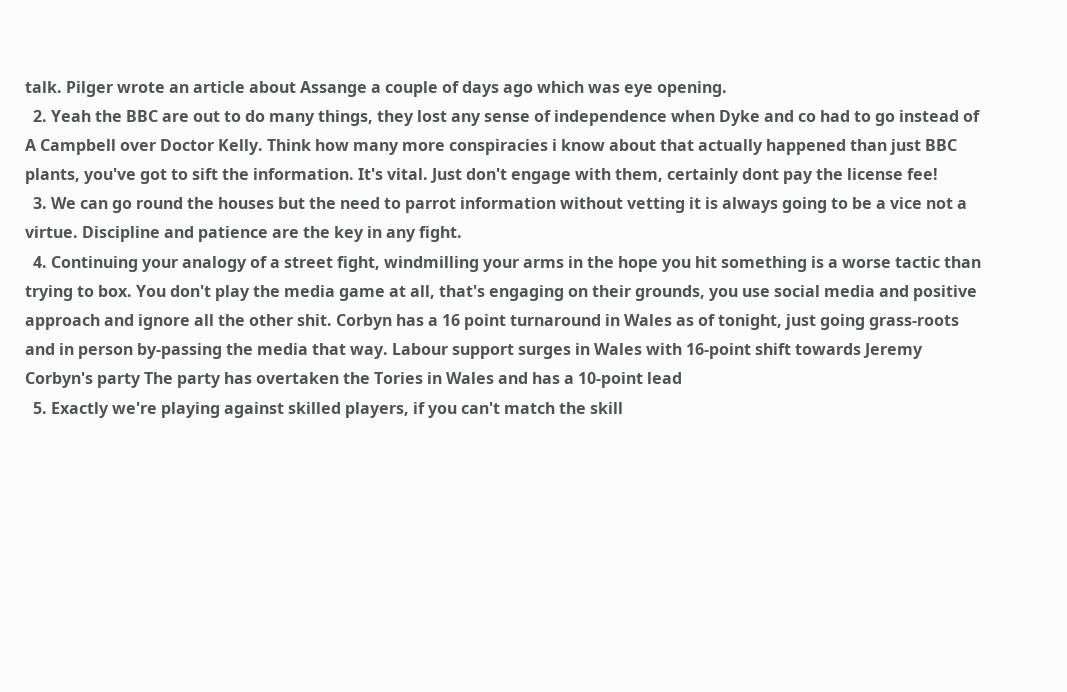talk. Pilger wrote an article about Assange a couple of days ago which was eye opening.
  2. Yeah the BBC are out to do many things, they lost any sense of independence when Dyke and co had to go instead of A Campbell over Doctor Kelly. Think how many more conspiracies i know about that actually happened than just BBC plants, you've got to sift the information. It's vital. Just don't engage with them, certainly dont pay the license fee!
  3. We can go round the houses but the need to parrot information without vetting it is always going to be a vice not a virtue. Discipline and patience are the key in any fight.
  4. Continuing your analogy of a street fight, windmilling your arms in the hope you hit something is a worse tactic than trying to box. You don't play the media game at all, that's engaging on their grounds, you use social media and positive approach and ignore all the other shit. Corbyn has a 16 point turnaround in Wales as of tonight, just going grass-roots and in person by-passing the media that way. Labour support surges in Wales with 16-point shift towards Jeremy Corbyn's party The party has overtaken the Tories in Wales and has a 10-point lead
  5. Exactly we're playing against skilled players, if you can't match the skill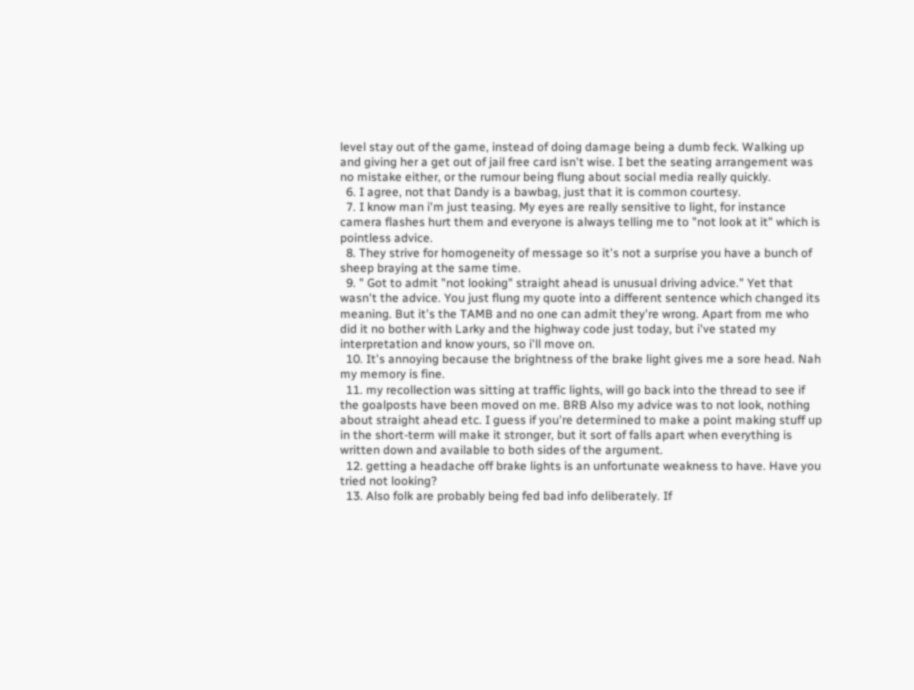level stay out of the game, instead of doing damage being a dumb feck. Walking up and giving her a get out of jail free card isn't wise. I bet the seating arrangement was no mistake either, or the rumour being flung about social media really quickly.
  6. I agree, not that Dandy is a bawbag, just that it is common courtesy.
  7. I know man i'm just teasing. My eyes are really sensitive to light, for instance camera flashes hurt them and everyone is always telling me to "not look at it" which is pointless advice.
  8. They strive for homogeneity of message so it's not a surprise you have a bunch of sheep braying at the same time.
  9. " Got to admit "not looking" straight ahead is unusual driving advice." Yet that wasn't the advice. You just flung my quote into a different sentence which changed its meaning. But it's the TAMB and no one can admit they're wrong. Apart from me who did it no bother with Larky and the highway code just today, but i've stated my interpretation and know yours, so i'll move on.
  10. It's annoying because the brightness of the brake light gives me a sore head. Nah my memory is fine.
  11. my recollection was sitting at traffic lights, will go back into the thread to see if the goalposts have been moved on me. BRB Also my advice was to not look, nothing about straight ahead etc. I guess if you're determined to make a point making stuff up in the short-term will make it stronger, but it sort of falls apart when everything is written down and available to both sides of the argument.
  12. getting a headache off brake lights is an unfortunate weakness to have. Have you tried not looking?
  13. Also folk are probably being fed bad info deliberately. If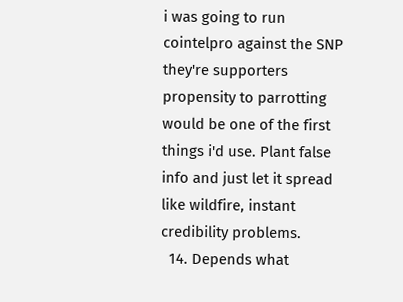i was going to run cointelpro against the SNP they're supporters propensity to parrotting would be one of the first things i'd use. Plant false info and just let it spread like wildfire, instant credibility problems.
  14. Depends what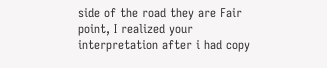side of the road they are Fair point, I realized your interpretation after i had copy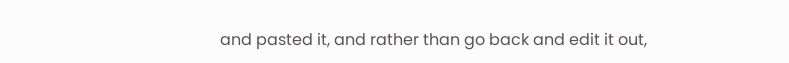and pasted it, and rather than go back and edit it out,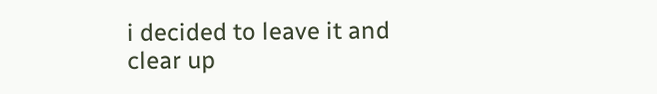i decided to leave it and clear up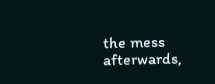the mess afterwards,